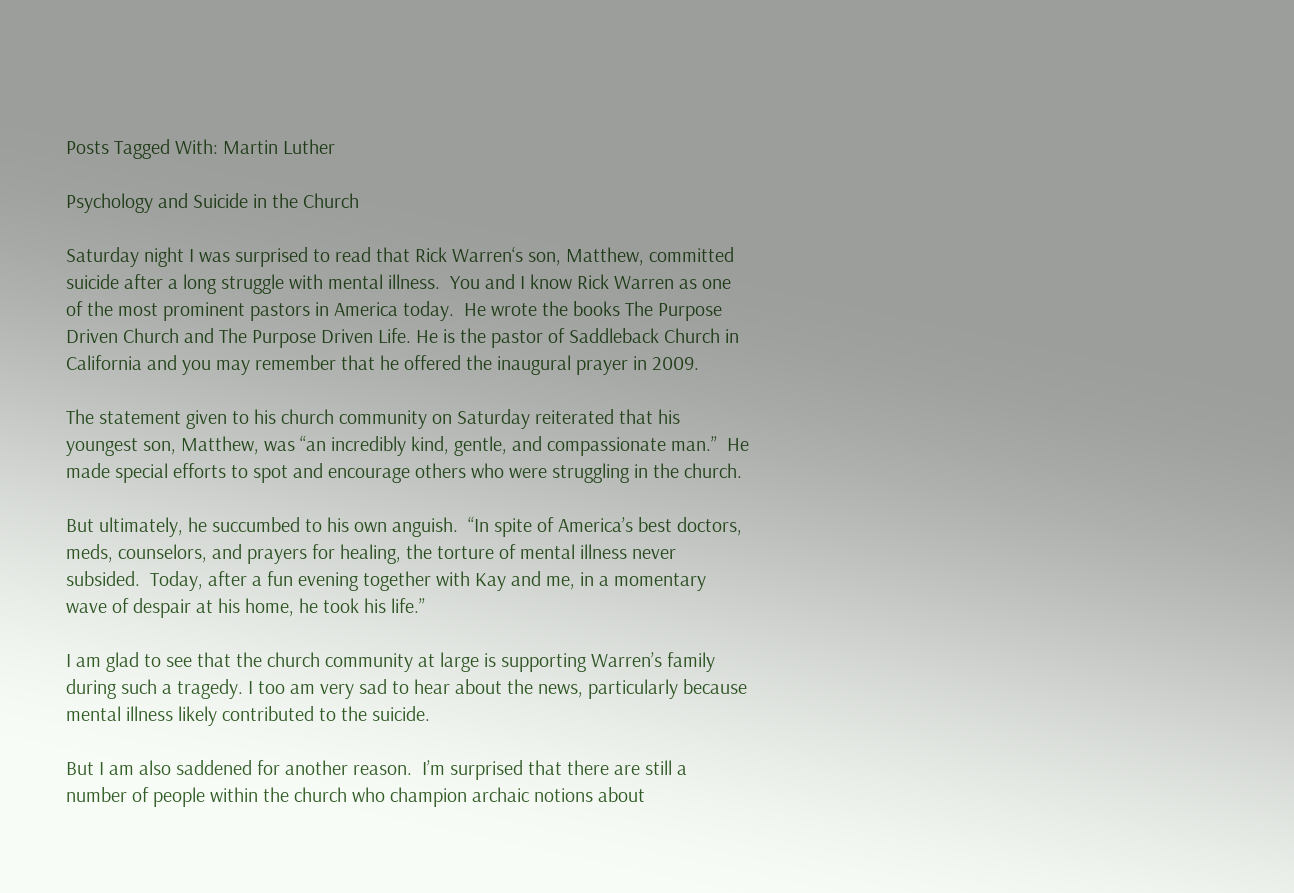Posts Tagged With: Martin Luther

Psychology and Suicide in the Church

Saturday night I was surprised to read that Rick Warren‘s son, Matthew, committed suicide after a long struggle with mental illness.  You and I know Rick Warren as one of the most prominent pastors in America today.  He wrote the books The Purpose Driven Church and The Purpose Driven Life. He is the pastor of Saddleback Church in California and you may remember that he offered the inaugural prayer in 2009.

The statement given to his church community on Saturday reiterated that his youngest son, Matthew, was “an incredibly kind, gentle, and compassionate man.”  He made special efforts to spot and encourage others who were struggling in the church.

But ultimately, he succumbed to his own anguish.  “In spite of America’s best doctors, meds, counselors, and prayers for healing, the torture of mental illness never subsided.  Today, after a fun evening together with Kay and me, in a momentary wave of despair at his home, he took his life.”

I am glad to see that the church community at large is supporting Warren’s family during such a tragedy. I too am very sad to hear about the news, particularly because mental illness likely contributed to the suicide.

But I am also saddened for another reason.  I’m surprised that there are still a number of people within the church who champion archaic notions about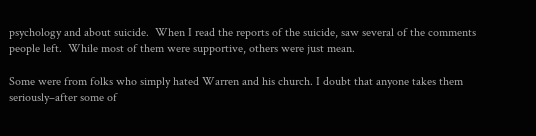psychology and about suicide.  When I read the reports of the suicide, saw several of the comments people left.  While most of them were supportive, others were just mean.

Some were from folks who simply hated Warren and his church. I doubt that anyone takes them seriously–after some of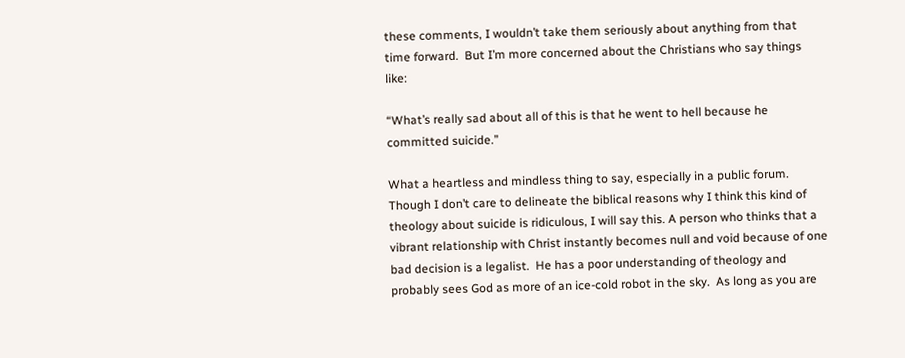these comments, I wouldn’t take them seriously about anything from that time forward.  But I’m more concerned about the Christians who say things like:

“What’s really sad about all of this is that he went to hell because he committed suicide.”

What a heartless and mindless thing to say, especially in a public forum.  Though I don’t care to delineate the biblical reasons why I think this kind of theology about suicide is ridiculous, I will say this. A person who thinks that a vibrant relationship with Christ instantly becomes null and void because of one bad decision is a legalist.  He has a poor understanding of theology and probably sees God as more of an ice-cold robot in the sky.  As long as you are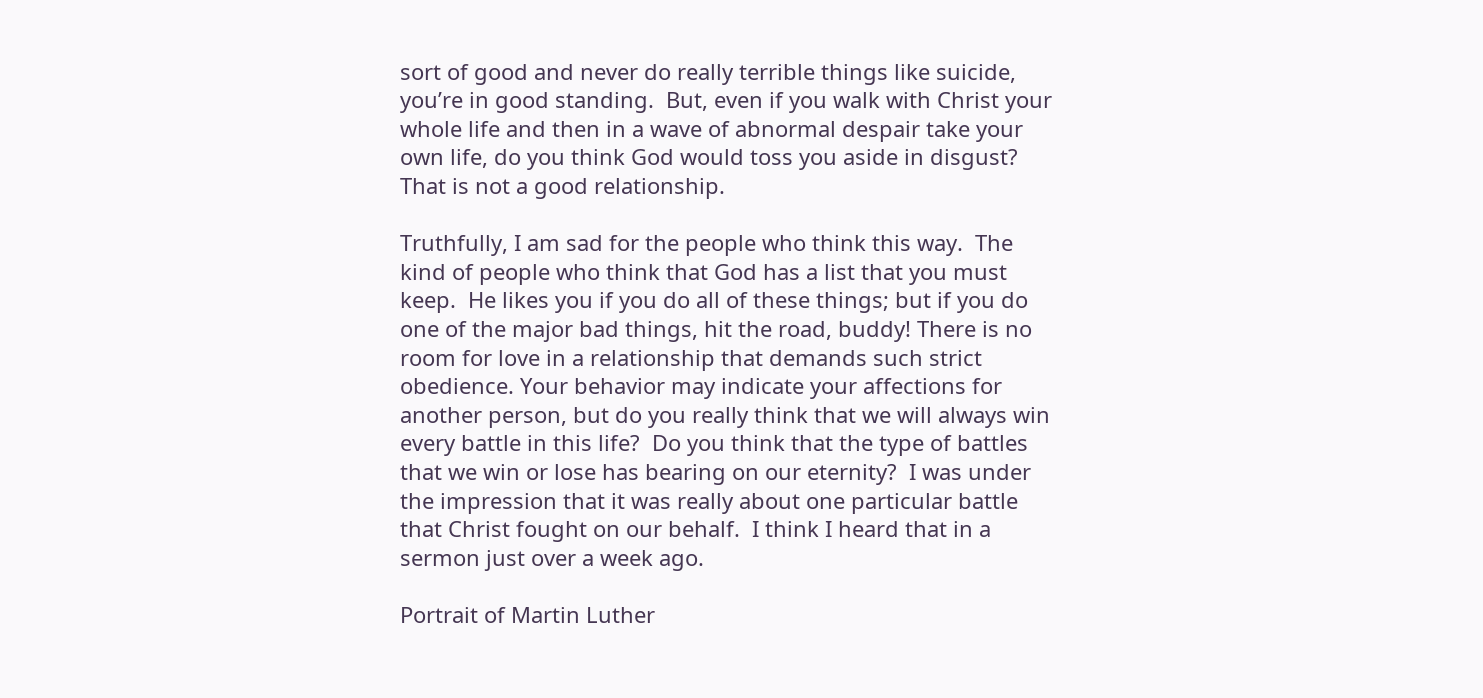sort of good and never do really terrible things like suicide, you’re in good standing.  But, even if you walk with Christ your whole life and then in a wave of abnormal despair take your own life, do you think God would toss you aside in disgust?  That is not a good relationship.

Truthfully, I am sad for the people who think this way.  The kind of people who think that God has a list that you must keep.  He likes you if you do all of these things; but if you do one of the major bad things, hit the road, buddy! There is no room for love in a relationship that demands such strict obedience. Your behavior may indicate your affections for another person, but do you really think that we will always win every battle in this life?  Do you think that the type of battles that we win or lose has bearing on our eternity?  I was under the impression that it was really about one particular battle that Christ fought on our behalf.  I think I heard that in a sermon just over a week ago.

Portrait of Martin Luther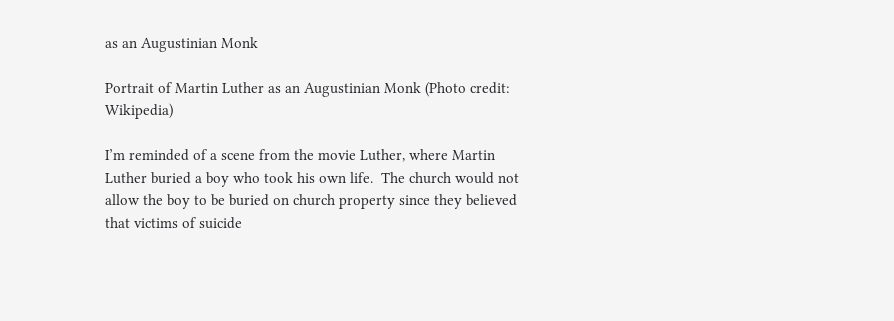as an Augustinian Monk

Portrait of Martin Luther as an Augustinian Monk (Photo credit: Wikipedia)

I’m reminded of a scene from the movie Luther, where Martin Luther buried a boy who took his own life.  The church would not allow the boy to be buried on church property since they believed that victims of suicide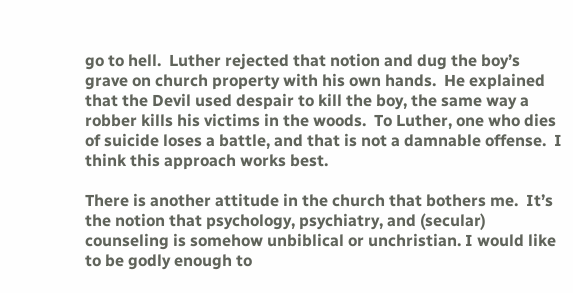go to hell.  Luther rejected that notion and dug the boy’s grave on church property with his own hands.  He explained that the Devil used despair to kill the boy, the same way a robber kills his victims in the woods.  To Luther, one who dies of suicide loses a battle, and that is not a damnable offense.  I think this approach works best.

There is another attitude in the church that bothers me.  It’s the notion that psychology, psychiatry, and (secular) counseling is somehow unbiblical or unchristian. I would like to be godly enough to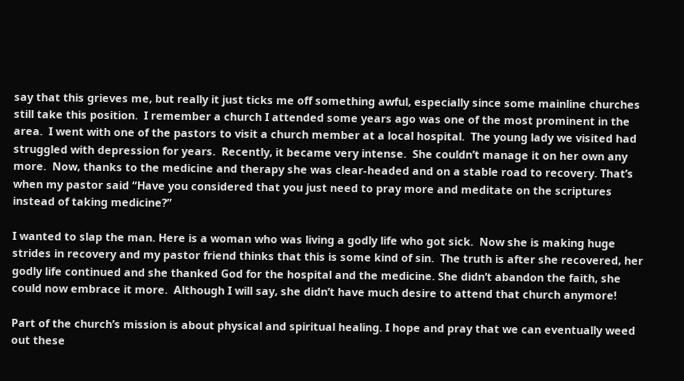say that this grieves me, but really it just ticks me off something awful, especially since some mainline churches still take this position.  I remember a church I attended some years ago was one of the most prominent in the area.  I went with one of the pastors to visit a church member at a local hospital.  The young lady we visited had struggled with depression for years.  Recently, it became very intense.  She couldn’t manage it on her own any more.  Now, thanks to the medicine and therapy she was clear-headed and on a stable road to recovery. That’s when my pastor said “Have you considered that you just need to pray more and meditate on the scriptures instead of taking medicine?”

I wanted to slap the man. Here is a woman who was living a godly life who got sick.  Now she is making huge strides in recovery and my pastor friend thinks that this is some kind of sin.  The truth is after she recovered, her godly life continued and she thanked God for the hospital and the medicine. She didn’t abandon the faith, she could now embrace it more.  Although I will say, she didn’t have much desire to attend that church anymore!

Part of the church’s mission is about physical and spiritual healing. I hope and pray that we can eventually weed out these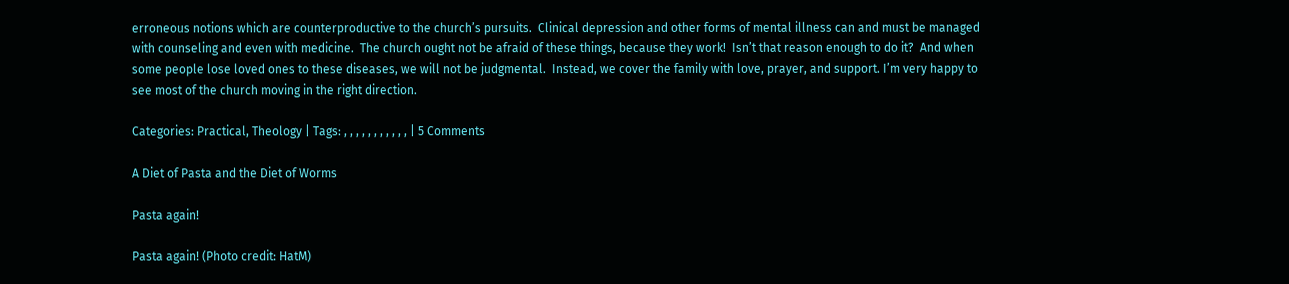erroneous notions which are counterproductive to the church’s pursuits.  Clinical depression and other forms of mental illness can and must be managed with counseling and even with medicine.  The church ought not be afraid of these things, because they work!  Isn’t that reason enough to do it?  And when some people lose loved ones to these diseases, we will not be judgmental.  Instead, we cover the family with love, prayer, and support. I’m very happy to see most of the church moving in the right direction.

Categories: Practical, Theology | Tags: , , , , , , , , , , , | 5 Comments

A Diet of Pasta and the Diet of Worms

Pasta again!

Pasta again! (Photo credit: HatM)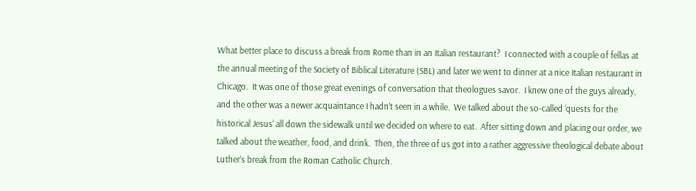What better place to discuss a break from Rome than in an Italian restaurant?  I connected with a couple of fellas at the annual meeting of the Society of Biblical Literature (SBL) and later we went to dinner at a nice Italian restaurant in Chicago.  It was one of those great evenings of conversation that theologues savor.  I knew one of the guys already, and the other was a newer acquaintance I hadn’t seen in a while.  We talked about the so-called ‘quests for the historical Jesus‘ all down the sidewalk until we decided on where to eat.  After sitting down and placing our order, we talked about the weather, food, and drink.  Then, the three of us got into a rather aggressive theological debate about Luther’s break from the Roman Catholic Church.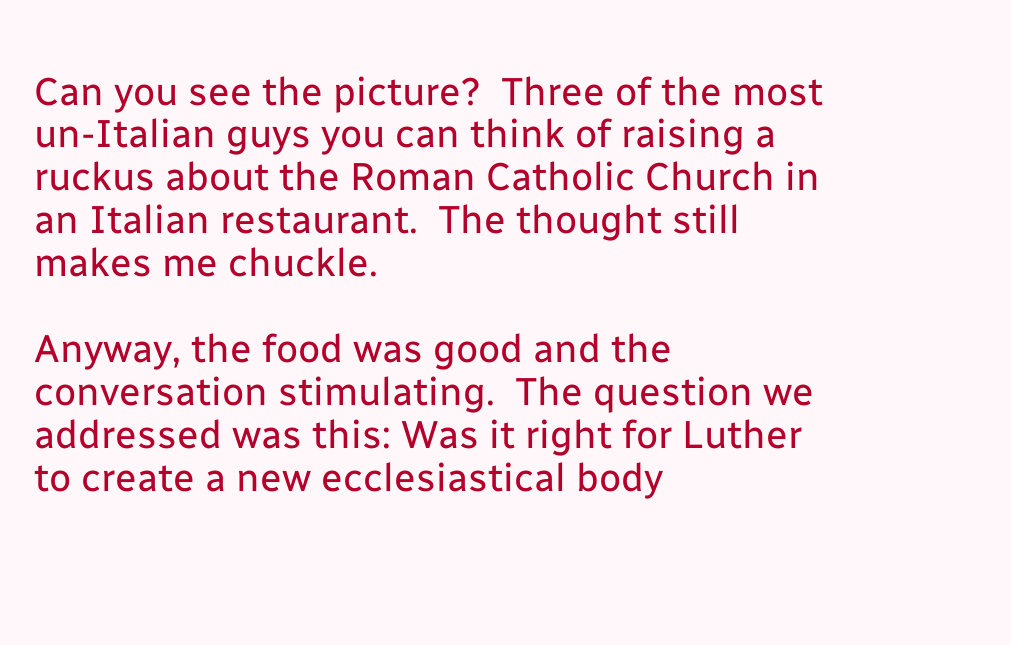Can you see the picture?  Three of the most un-Italian guys you can think of raising a ruckus about the Roman Catholic Church in an Italian restaurant.  The thought still makes me chuckle.

Anyway, the food was good and the conversation stimulating.  The question we addressed was this: Was it right for Luther to create a new ecclesiastical body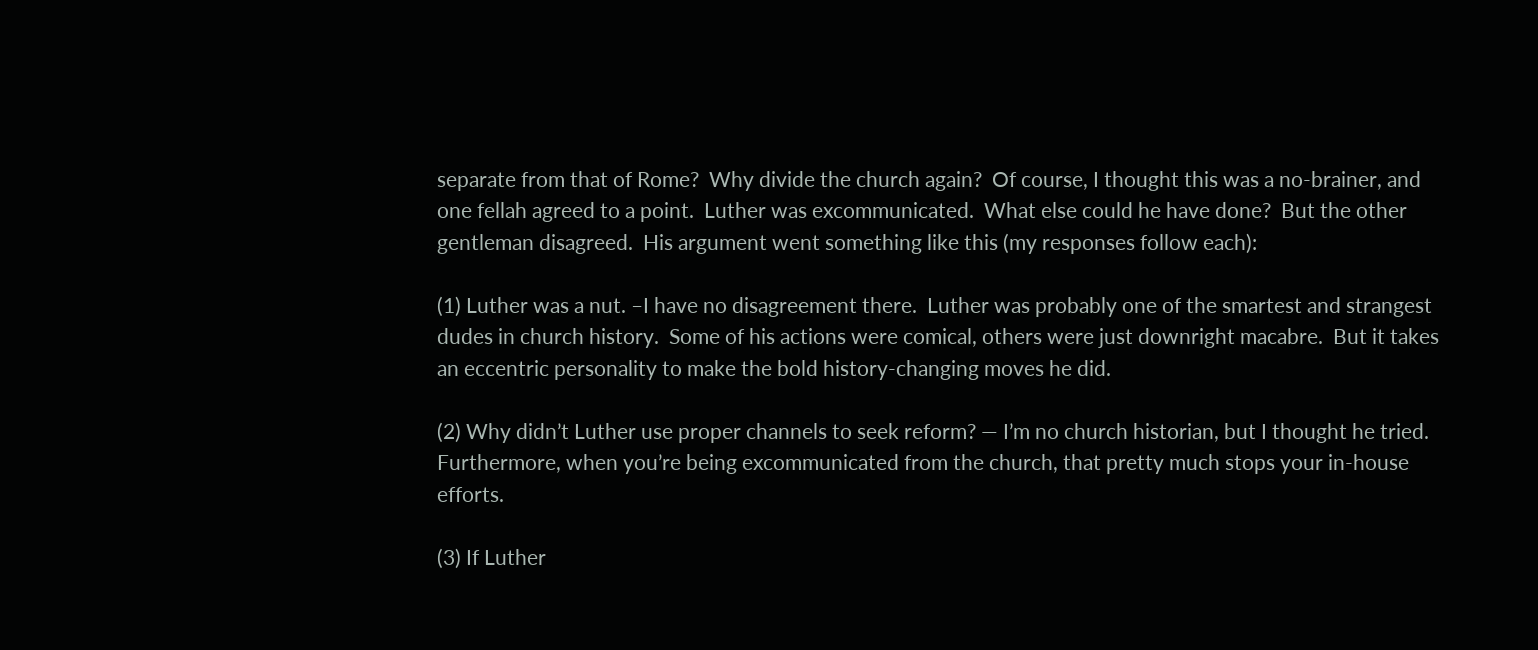separate from that of Rome?  Why divide the church again?  Of course, I thought this was a no-brainer, and one fellah agreed to a point.  Luther was excommunicated.  What else could he have done?  But the other gentleman disagreed.  His argument went something like this (my responses follow each):

(1) Luther was a nut. –I have no disagreement there.  Luther was probably one of the smartest and strangest dudes in church history.  Some of his actions were comical, others were just downright macabre.  But it takes an eccentric personality to make the bold history-changing moves he did.

(2) Why didn’t Luther use proper channels to seek reform? — I’m no church historian, but I thought he tried.  Furthermore, when you’re being excommunicated from the church, that pretty much stops your in-house efforts.

(3) If Luther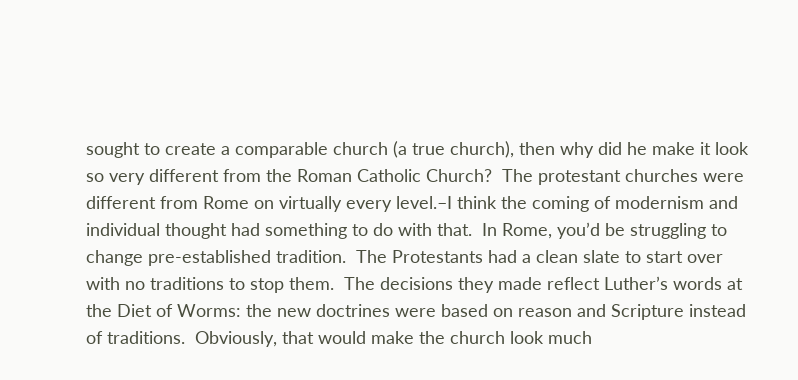sought to create a comparable church (a true church), then why did he make it look so very different from the Roman Catholic Church?  The protestant churches were different from Rome on virtually every level.–I think the coming of modernism and individual thought had something to do with that.  In Rome, you’d be struggling to change pre-established tradition.  The Protestants had a clean slate to start over with no traditions to stop them.  The decisions they made reflect Luther’s words at the Diet of Worms: the new doctrines were based on reason and Scripture instead of traditions.  Obviously, that would make the church look much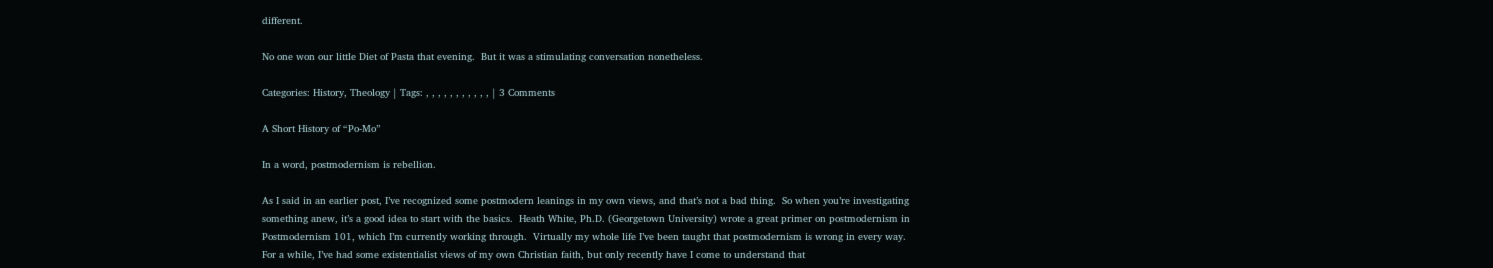different.

No one won our little Diet of Pasta that evening.  But it was a stimulating conversation nonetheless.

Categories: History, Theology | Tags: , , , , , , , , , , , | 3 Comments

A Short History of “Po-Mo”

In a word, postmodernism is rebellion.

As I said in an earlier post, I’ve recognized some postmodern leanings in my own views, and that’s not a bad thing.  So when you’re investigating something anew, it’s a good idea to start with the basics.  Heath White, Ph.D. (Georgetown University) wrote a great primer on postmodernism in Postmodernism 101, which I’m currently working through.  Virtually my whole life I’ve been taught that postmodernism is wrong in every way. For a while, I’ve had some existentialist views of my own Christian faith, but only recently have I come to understand that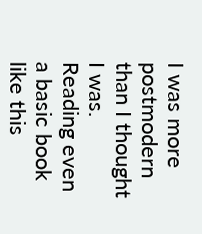I was more postmodern than I thought I was.  Reading even a basic book like this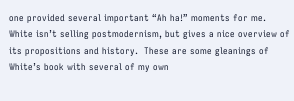one provided several important “Ah ha!” moments for me.  White isn’t selling postmodernism, but gives a nice overview of its propositions and history.  These are some gleanings of White’s book with several of my own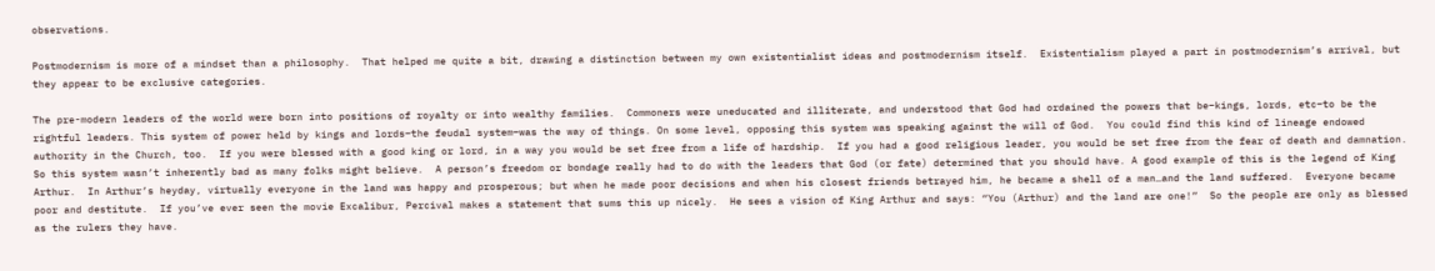observations.

Postmodernism is more of a mindset than a philosophy.  That helped me quite a bit, drawing a distinction between my own existentialist ideas and postmodernism itself.  Existentialism played a part in postmodernism’s arrival, but they appear to be exclusive categories.

The pre-modern leaders of the world were born into positions of royalty or into wealthy families.  Commoners were uneducated and illiterate, and understood that God had ordained the powers that be–kings, lords, etc–to be the rightful leaders. This system of power held by kings and lords–the feudal system–was the way of things. On some level, opposing this system was speaking against the will of God.  You could find this kind of lineage endowed authority in the Church, too.  If you were blessed with a good king or lord, in a way you would be set free from a life of hardship.  If you had a good religious leader, you would be set free from the fear of death and damnation.  So this system wasn’t inherently bad as many folks might believe.  A person’s freedom or bondage really had to do with the leaders that God (or fate) determined that you should have. A good example of this is the legend of King Arthur.  In Arthur’s heyday, virtually everyone in the land was happy and prosperous; but when he made poor decisions and when his closest friends betrayed him, he became a shell of a man…and the land suffered.  Everyone became poor and destitute.  If you’ve ever seen the movie Excalibur, Percival makes a statement that sums this up nicely.  He sees a vision of King Arthur and says: “You (Arthur) and the land are one!”  So the people are only as blessed as the rulers they have.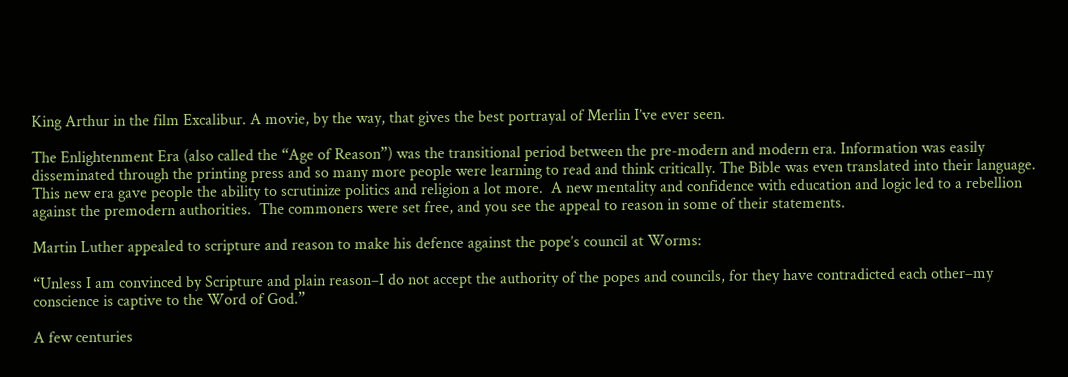King Arthur in the film Excalibur. A movie, by the way, that gives the best portrayal of Merlin I’ve ever seen.

The Enlightenment Era (also called the “Age of Reason”) was the transitional period between the pre-modern and modern era. Information was easily disseminated through the printing press and so many more people were learning to read and think critically. The Bible was even translated into their language.  This new era gave people the ability to scrutinize politics and religion a lot more.  A new mentality and confidence with education and logic led to a rebellion against the premodern authorities.  The commoners were set free, and you see the appeal to reason in some of their statements.

Martin Luther appealed to scripture and reason to make his defence against the pope’s council at Worms:

“Unless I am convinced by Scripture and plain reason–I do not accept the authority of the popes and councils, for they have contradicted each other–my conscience is captive to the Word of God.”

A few centuries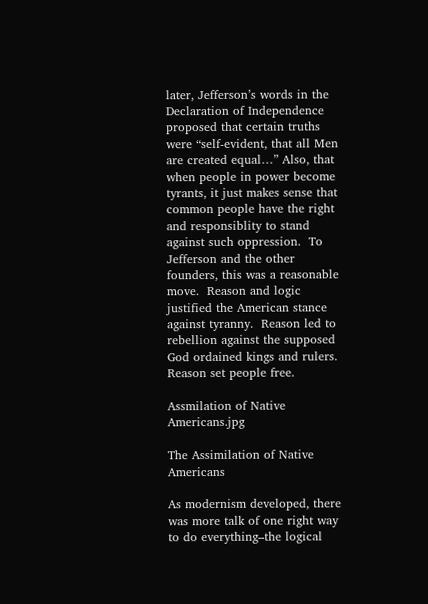later, Jefferson’s words in the Declaration of Independence proposed that certain truths were “self-evident, that all Men are created equal…” Also, that when people in power become tyrants, it just makes sense that common people have the right and responsiblity to stand against such oppression.  To Jefferson and the other founders, this was a reasonable move.  Reason and logic justified the American stance against tyranny.  Reason led to rebellion against the supposed God ordained kings and rulers.  Reason set people free.

Assmilation of Native Americans.jpg

The Assimilation of Native Americans

As modernism developed, there was more talk of one right way to do everything–the logical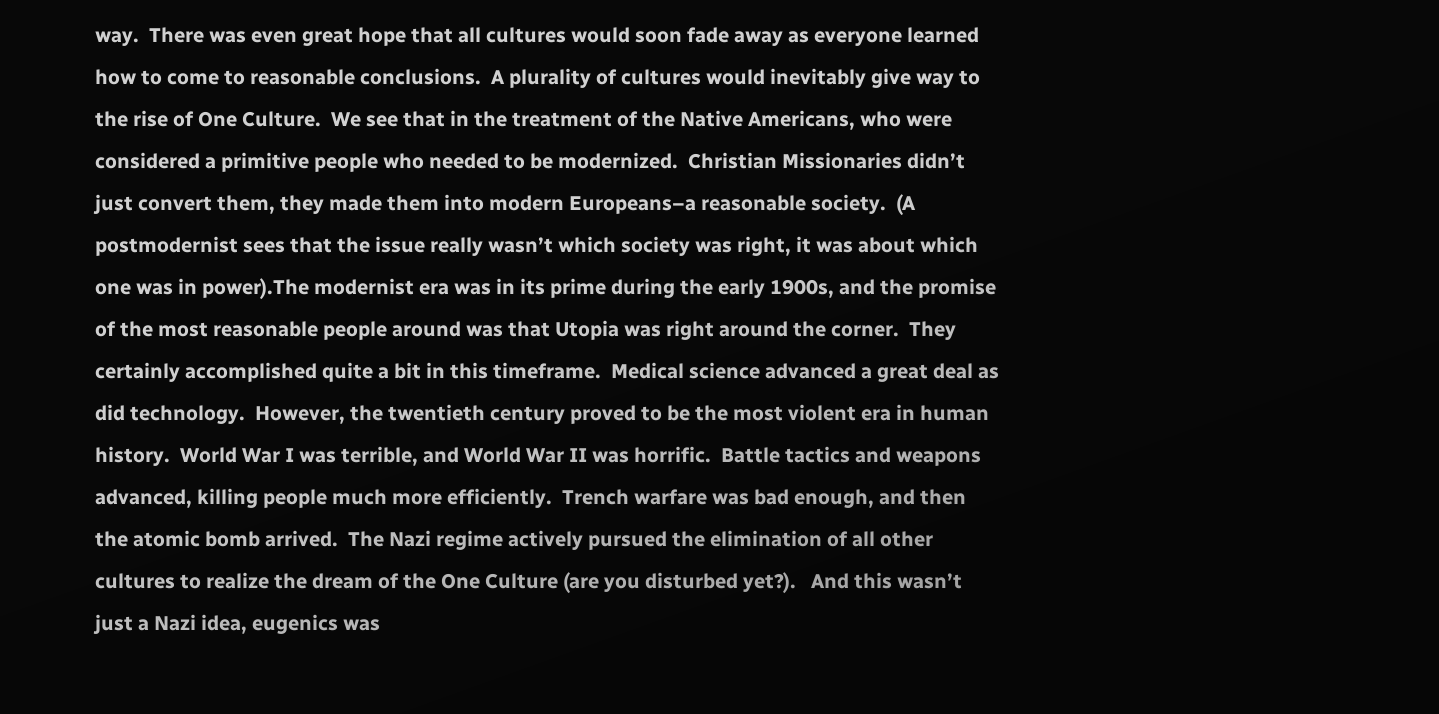way.  There was even great hope that all cultures would soon fade away as everyone learned how to come to reasonable conclusions.  A plurality of cultures would inevitably give way to the rise of One Culture.  We see that in the treatment of the Native Americans, who were considered a primitive people who needed to be modernized.  Christian Missionaries didn’t just convert them, they made them into modern Europeans–a reasonable society.  (A postmodernist sees that the issue really wasn’t which society was right, it was about which one was in power).The modernist era was in its prime during the early 1900s, and the promise of the most reasonable people around was that Utopia was right around the corner.  They certainly accomplished quite a bit in this timeframe.  Medical science advanced a great deal as did technology.  However, the twentieth century proved to be the most violent era in human history.  World War I was terrible, and World War II was horrific.  Battle tactics and weapons advanced, killing people much more efficiently.  Trench warfare was bad enough, and then the atomic bomb arrived.  The Nazi regime actively pursued the elimination of all other cultures to realize the dream of the One Culture (are you disturbed yet?).   And this wasn’t just a Nazi idea, eugenics was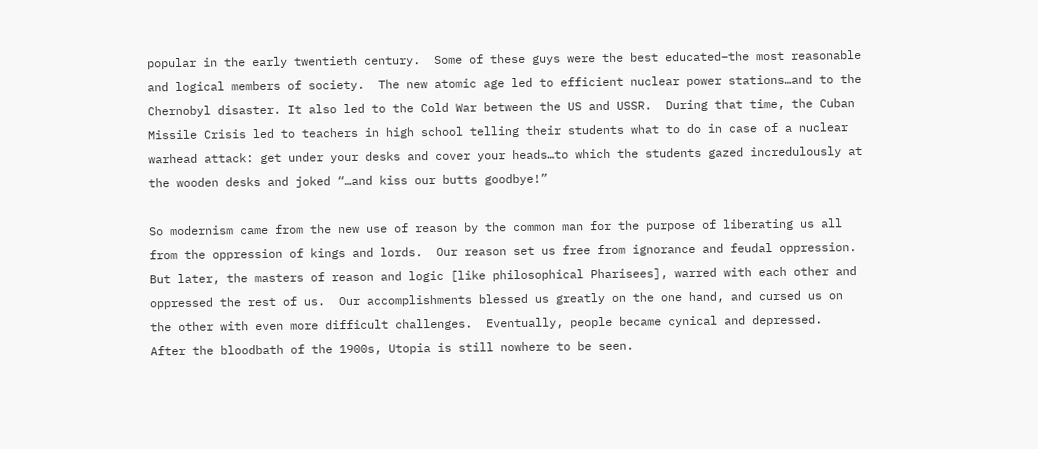popular in the early twentieth century.  Some of these guys were the best educated–the most reasonable and logical members of society.  The new atomic age led to efficient nuclear power stations…and to the Chernobyl disaster. It also led to the Cold War between the US and USSR.  During that time, the Cuban Missile Crisis led to teachers in high school telling their students what to do in case of a nuclear warhead attack: get under your desks and cover your heads…to which the students gazed incredulously at the wooden desks and joked “…and kiss our butts goodbye!”

So modernism came from the new use of reason by the common man for the purpose of liberating us all from the oppression of kings and lords.  Our reason set us free from ignorance and feudal oppression.  But later, the masters of reason and logic [like philosophical Pharisees], warred with each other and oppressed the rest of us.  Our accomplishments blessed us greatly on the one hand, and cursed us on the other with even more difficult challenges.  Eventually, people became cynical and depressed.  After the bloodbath of the 1900s, Utopia is still nowhere to be seen.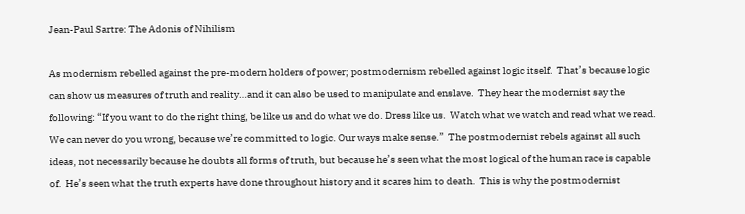Jean-Paul Sartre: The Adonis of Nihilism

As modernism rebelled against the pre-modern holders of power; postmodernism rebelled against logic itself.  That’s because logic can show us measures of truth and reality…and it can also be used to manipulate and enslave.  They hear the modernist say the following: “If you want to do the right thing, be like us and do what we do. Dress like us.  Watch what we watch and read what we read. We can never do you wrong, because we’re committed to logic. Our ways make sense.”  The postmodernist rebels against all such ideas, not necessarily because he doubts all forms of truth, but because he’s seen what the most logical of the human race is capable of.  He’s seen what the truth experts have done throughout history and it scares him to death.  This is why the postmodernist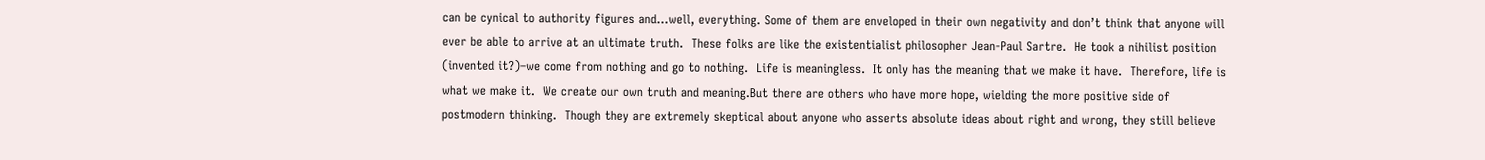can be cynical to authority figures and…well, everything. Some of them are enveloped in their own negativity and don’t think that anyone will ever be able to arrive at an ultimate truth.  These folks are like the existentialist philosopher Jean-Paul Sartre.  He took a nihilist position (invented it?)–we come from nothing and go to nothing.  Life is meaningless.  It only has the meaning that we make it have.  Therefore, life is what we make it.  We create our own truth and meaning.But there are others who have more hope, wielding the more positive side of postmodern thinking.  Though they are extremely skeptical about anyone who asserts absolute ideas about right and wrong, they still believe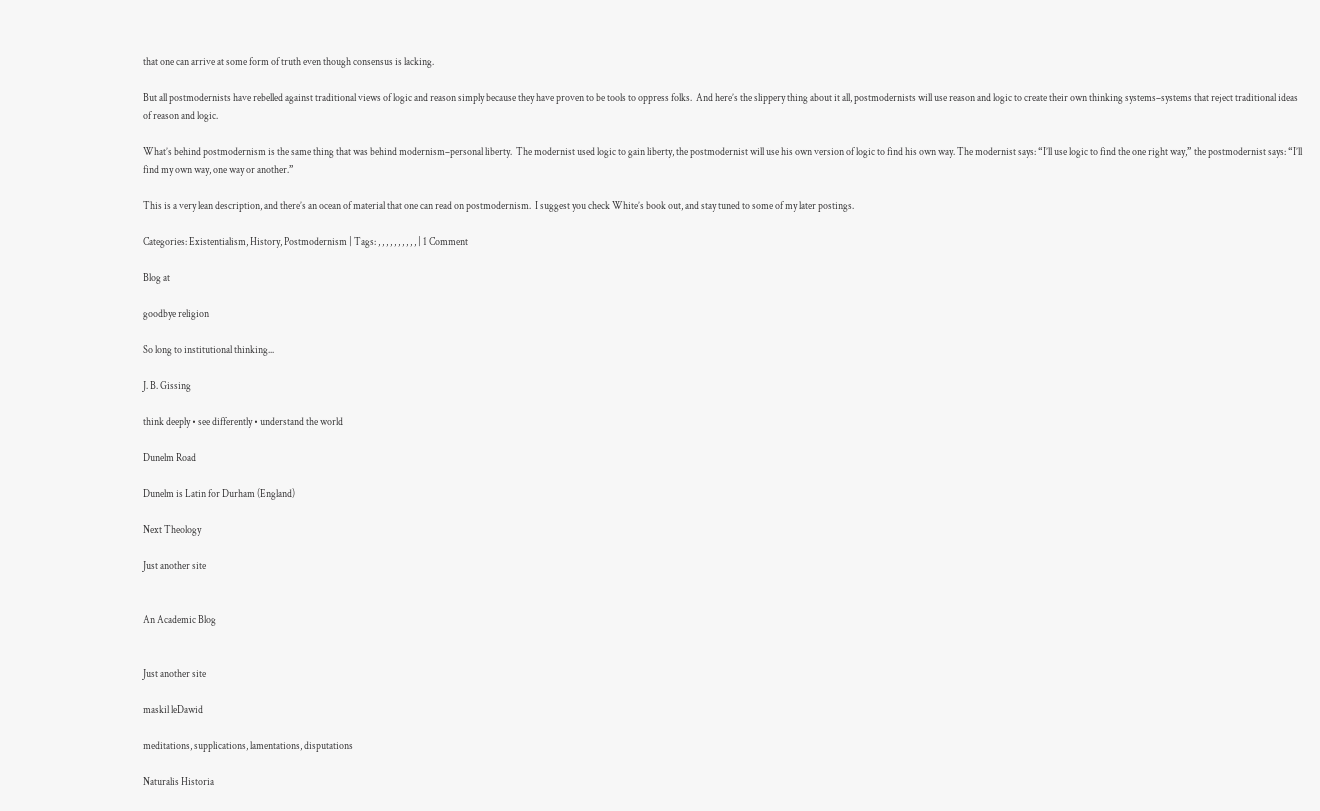that one can arrive at some form of truth even though consensus is lacking.

But all postmodernists have rebelled against traditional views of logic and reason simply because they have proven to be tools to oppress folks.  And here’s the slippery thing about it all, postmodernists will use reason and logic to create their own thinking systems–systems that reject traditional ideas of reason and logic.

What’s behind postmodernism is the same thing that was behind modernism–personal liberty.  The modernist used logic to gain liberty, the postmodernist will use his own version of logic to find his own way. The modernist says: “I’ll use logic to find the one right way,” the postmodernist says: “I’ll find my own way, one way or another.”

This is a very lean description, and there’s an ocean of material that one can read on postmodernism.  I suggest you check White’s book out, and stay tuned to some of my later postings.

Categories: Existentialism, History, Postmodernism | Tags: , , , , , , , , , , | 1 Comment

Blog at

goodbye religion

So long to institutional thinking...

J. B. Gissing

think deeply • see differently • understand the world

Dunelm Road

Dunelm is Latin for Durham (England)

Next Theology

Just another site


An Academic Blog


Just another site

maskil leDawid

meditations, supplications, lamentations, disputations

Naturalis Historia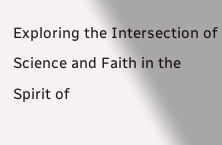Exploring the Intersection of Science and Faith in the Spirit of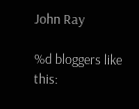John Ray

%d bloggers like this: